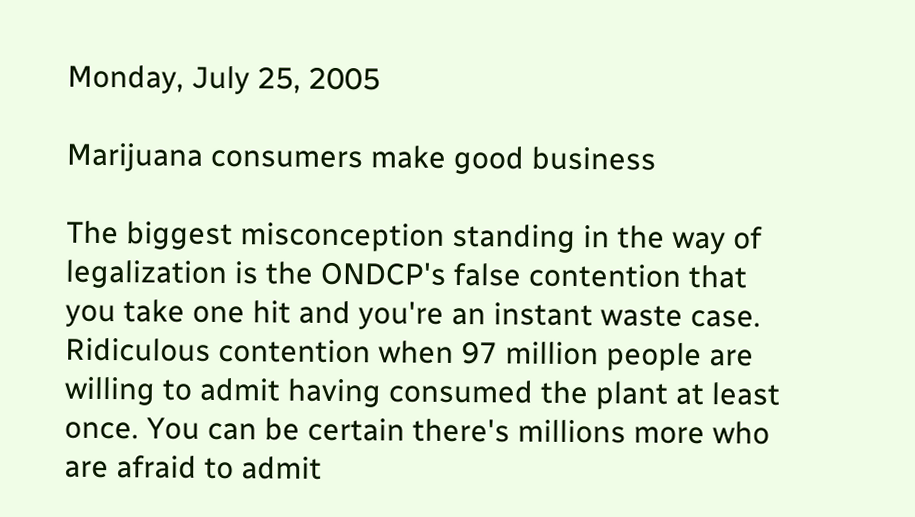Monday, July 25, 2005

Marijuana consumers make good business

The biggest misconception standing in the way of legalization is the ONDCP's false contention that you take one hit and you're an instant waste case. Ridiculous contention when 97 million people are willing to admit having consumed the plant at least once. You can be certain there's millions more who are afraid to admit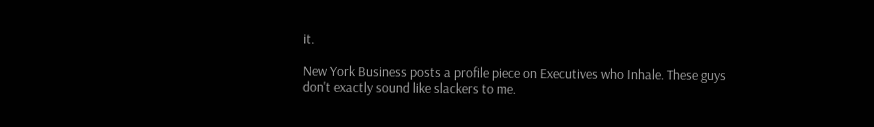it.

New York Business posts a profile piece on Executives who Inhale. These guys don't exactly sound like slackers to me.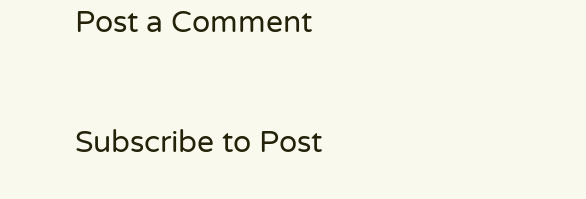Post a Comment

Subscribe to Post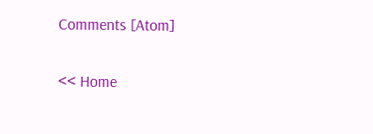Comments [Atom]

<< Home